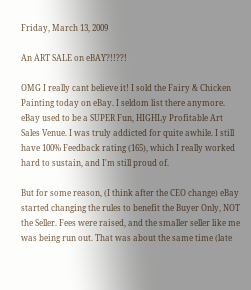Friday, March 13, 2009

An ART SALE on eBAY?!!??!

OMG I really cant believe it! I sold the Fairy & Chicken Painting today on eBay. I seldom list there anymore. eBay used to be a SUPER Fun, HIGHLy Profitable Art Sales Venue. I was truly addicted for quite awhile. I still have 100% Feedback rating (165), which I really worked hard to sustain, and I'm still proud of.

But for some reason, (I think after the CEO change) eBay started changing the rules to benefit the Buyer Only, NOT the Seller. Fees were raised, and the smaller seller like me was being run out. That was about the same time (late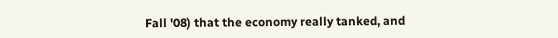Fall '08) that the economy really tanked, and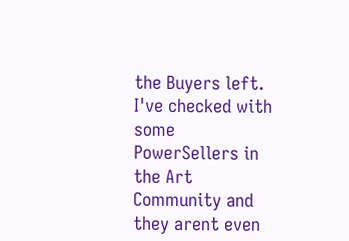the Buyers left. I've checked with some PowerSellers in the Art Community and they arent even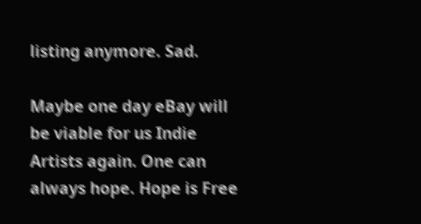listing anymore. Sad.

Maybe one day eBay will be viable for us Indie Artists again. One can always hope. Hope is Free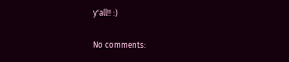y'all!! :)

No comments: